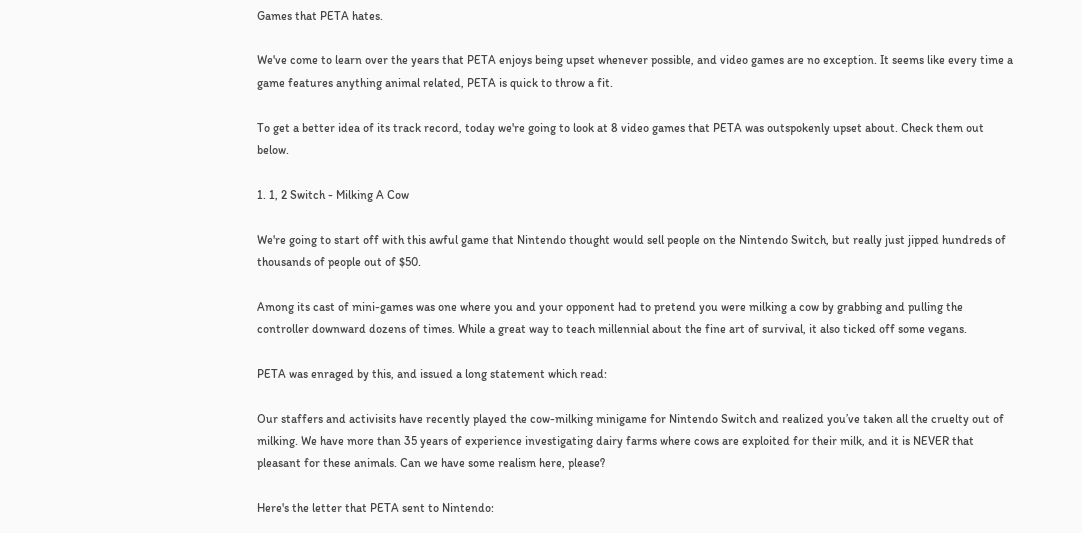Games that PETA hates.

We've come to learn over the years that PETA enjoys being upset whenever possible, and video games are no exception. It seems like every time a game features anything animal related, PETA is quick to throw a fit.

To get a better idea of its track record, today we're going to look at 8 video games that PETA was outspokenly upset about. Check them out below.

1. 1, 2 Switch - Milking A Cow

We're going to start off with this awful game that Nintendo thought would sell people on the Nintendo Switch, but really just jipped hundreds of thousands of people out of $50.

Among its cast of mini-games was one where you and your opponent had to pretend you were milking a cow by grabbing and pulling the controller downward dozens of times. While a great way to teach millennial about the fine art of survival, it also ticked off some vegans.

PETA was enraged by this, and issued a long statement which read:

Our staffers and activisits have recently played the cow-milking minigame for Nintendo Switch and realized you’ve taken all the cruelty out of milking. We have more than 35 years of experience investigating dairy farms where cows are exploited for their milk, and it is NEVER that pleasant for these animals. Can we have some realism here, please?

Here's the letter that PETA sent to Nintendo: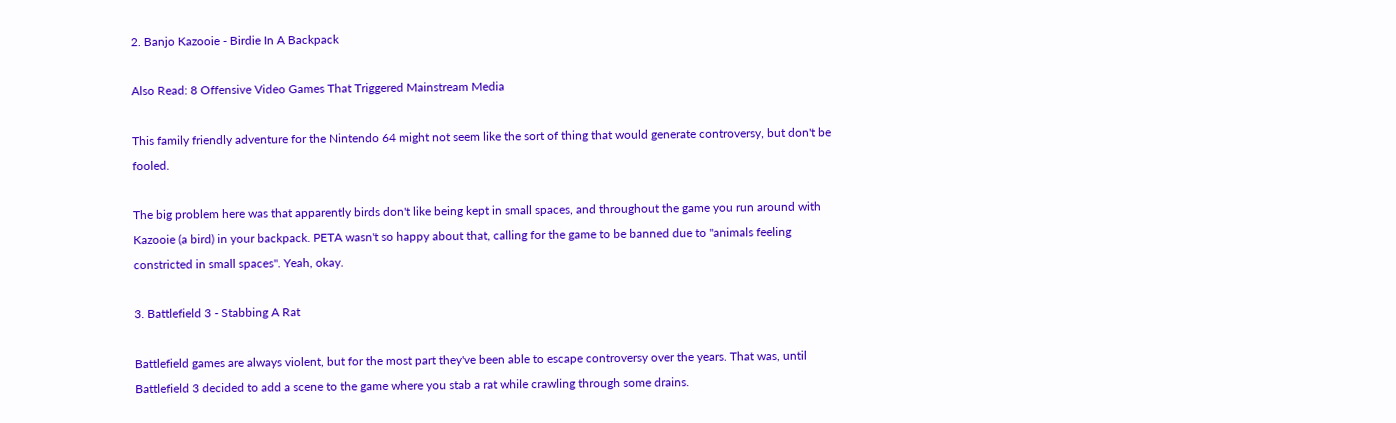2. Banjo Kazooie - Birdie In A Backpack

Also Read: 8 Offensive Video Games That Triggered Mainstream Media

This family friendly adventure for the Nintendo 64 might not seem like the sort of thing that would generate controversy, but don't be fooled.

The big problem here was that apparently birds don't like being kept in small spaces, and throughout the game you run around with Kazooie (a bird) in your backpack. PETA wasn't so happy about that, calling for the game to be banned due to "animals feeling constricted in small spaces". Yeah, okay.

3. Battlefield 3 - Stabbing A Rat

Battlefield games are always violent, but for the most part they've been able to escape controversy over the years. That was, until Battlefield 3 decided to add a scene to the game where you stab a rat while crawling through some drains.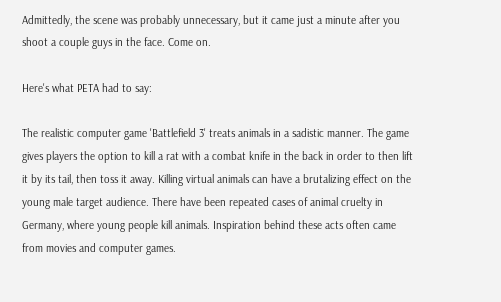Admittedly, the scene was probably unnecessary, but it came just a minute after you shoot a couple guys in the face. Come on.

Here's what PETA had to say:

The realistic computer game 'Battlefield 3' treats animals in a sadistic manner. The game gives players the option to kill a rat with a combat knife in the back in order to then lift it by its tail, then toss it away. Killing virtual animals can have a brutalizing effect on the young male target audience. There have been repeated cases of animal cruelty in Germany, where young people kill animals. Inspiration behind these acts often came from movies and computer games.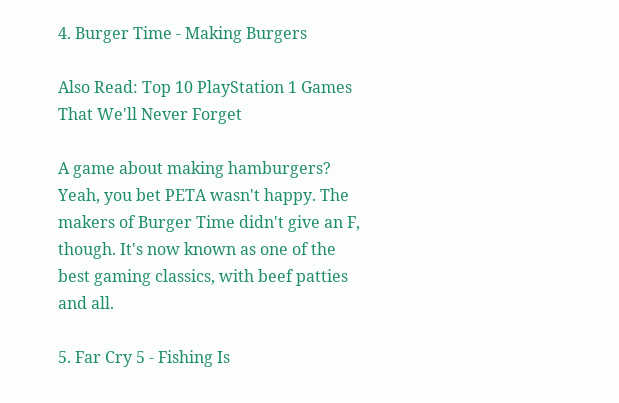4. Burger Time - Making Burgers

Also Read: Top 10 PlayStation 1 Games That We'll Never Forget

A game about making hamburgers? Yeah, you bet PETA wasn't happy. The makers of Burger Time didn't give an F, though. It's now known as one of the best gaming classics, with beef patties and all.

5. Far Cry 5 - Fishing Is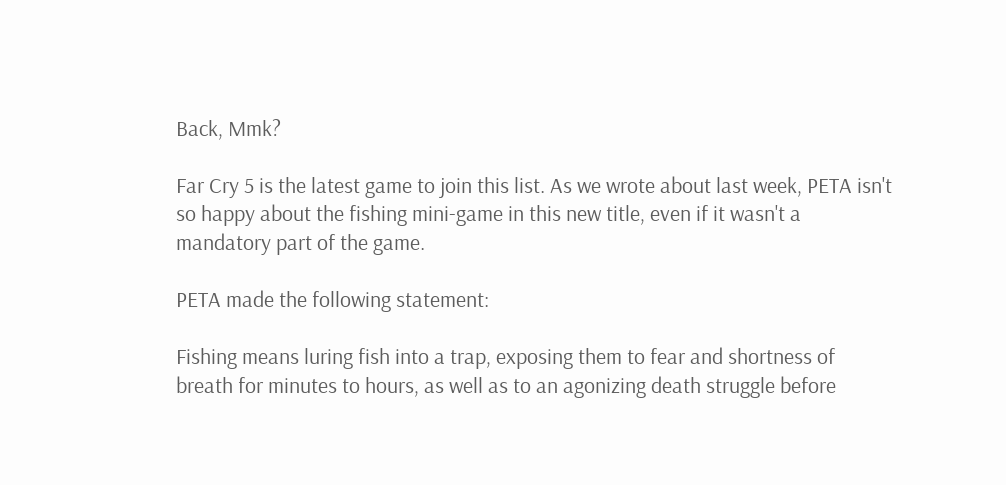Back, Mmk?

Far Cry 5 is the latest game to join this list. As we wrote about last week, PETA isn't so happy about the fishing mini-game in this new title, even if it wasn't a mandatory part of the game.

PETA made the following statement:

Fishing means luring fish into a trap, exposing them to fear and shortness of breath for minutes to hours, as well as to an agonizing death struggle before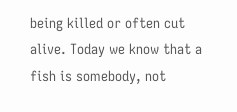being killed or often cut alive. Today we know that a fish is somebody, not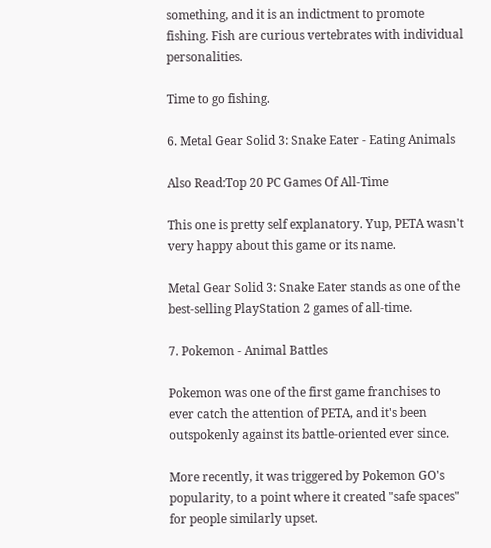something, and it is an indictment to promote fishing. Fish are curious vertebrates with individual personalities.

Time to go fishing.

6. Metal Gear Solid 3: Snake Eater - Eating Animals

Also Read:Top 20 PC Games Of All-Time

This one is pretty self explanatory. Yup, PETA wasn't very happy about this game or its name.

Metal Gear Solid 3: Snake Eater stands as one of the best-selling PlayStation 2 games of all-time.

7. Pokemon - Animal Battles

Pokemon was one of the first game franchises to ever catch the attention of PETA, and it's been outspokenly against its battle-oriented ever since.

More recently, it was triggered by Pokemon GO's popularity, to a point where it created "safe spaces" for people similarly upset.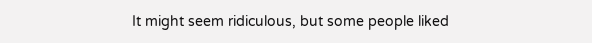It might seem ridiculous, but some people liked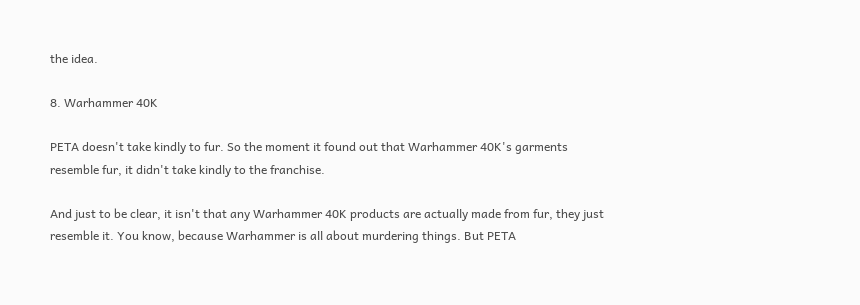the idea.

8. Warhammer 40K

PETA doesn't take kindly to fur. So the moment it found out that Warhammer 40K's garments resemble fur, it didn't take kindly to the franchise.

And just to be clear, it isn't that any Warhammer 40K products are actually made from fur, they just resemble it. You know, because Warhammer is all about murdering things. But PETA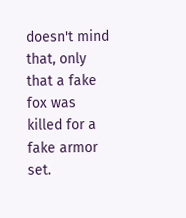doesn't mind that, only that a fake fox was killed for a fake armor set.